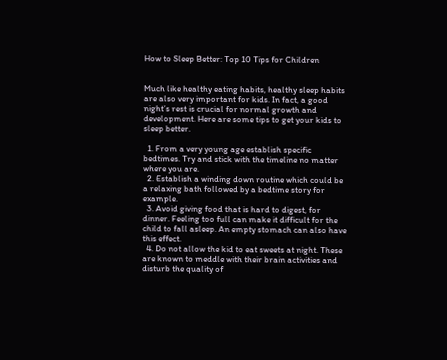How to Sleep Better: Top 10 Tips for Children


Much like healthy eating habits, healthy sleep habits are also very important for kids. In fact, a good night’s rest is crucial for normal growth and development. Here are some tips to get your kids to sleep better.

  1. From a very young age establish specific bedtimes. Try and stick with the timeline no matter where you are.
  2. Establish a winding down routine which could be a relaxing bath followed by a bedtime story for example.
  3. Avoid giving food that is hard to digest, for dinner. Feeling too full can make it difficult for the child to fall asleep. An empty stomach can also have this effect.
  4. Do not allow the kid to eat sweets at night. These are known to meddle with their brain activities and disturb the quality of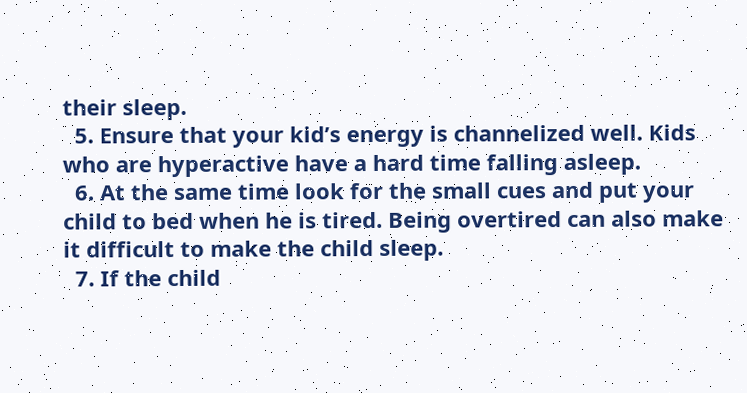their sleep.
  5. Ensure that your kid’s energy is channelized well. Kids who are hyperactive have a hard time falling asleep.
  6. At the same time look for the small cues and put your child to bed when he is tired. Being overtired can also make it difficult to make the child sleep.
  7. If the child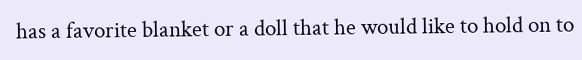has a favorite blanket or a doll that he would like to hold on to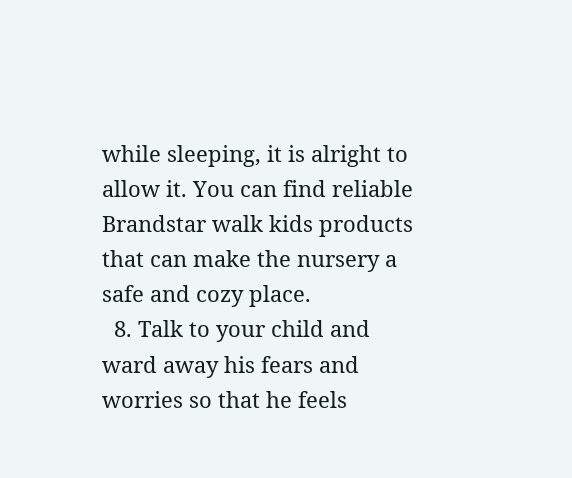while sleeping, it is alright to allow it. You can find reliable Brandstar walk kids products that can make the nursery a safe and cozy place.
  8. Talk to your child and ward away his fears and worries so that he feels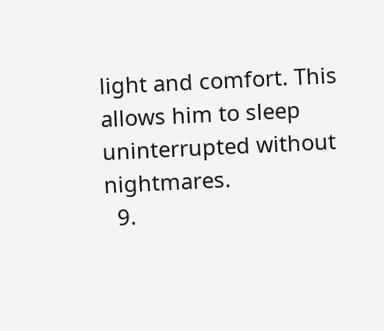light and comfort. This allows him to sleep uninterrupted without nightmares.
  9.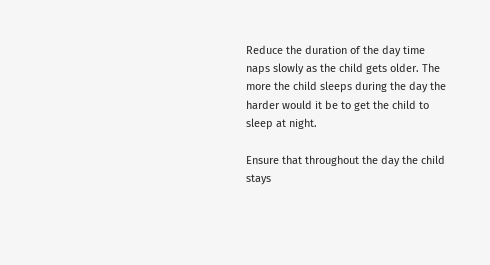Reduce the duration of the day time naps slowly as the child gets older. The more the child sleeps during the day the harder would it be to get the child to sleep at night.

Ensure that throughout the day the child stays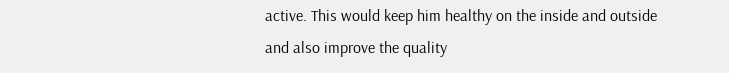active. This would keep him healthy on the inside and outside and also improve the quality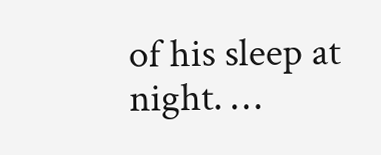of his sleep at night. …